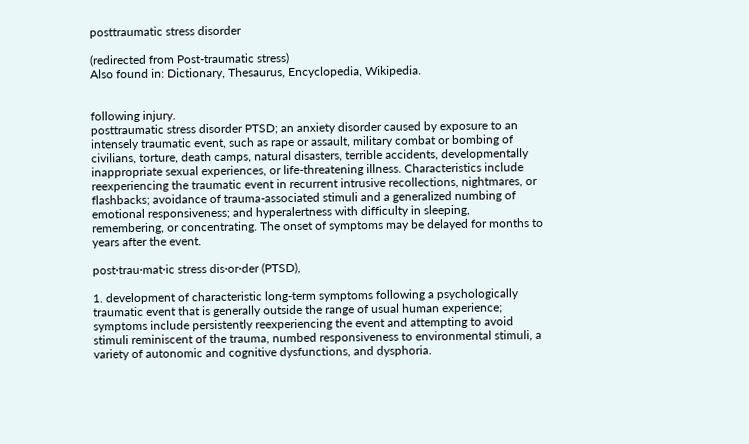posttraumatic stress disorder

(redirected from Post-traumatic stress)
Also found in: Dictionary, Thesaurus, Encyclopedia, Wikipedia.


following injury.
posttraumatic stress disorder PTSD; an anxiety disorder caused by exposure to an intensely traumatic event, such as rape or assault, military combat or bombing of civilians, torture, death camps, natural disasters, terrible accidents, developmentally inappropriate sexual experiences, or life-threatening illness. Characteristics include reexperiencing the traumatic event in recurrent intrusive recollections, nightmares, or flashbacks; avoidance of trauma-associated stimuli and a generalized numbing of emotional responsiveness; and hyperalertness with difficulty in sleeping, remembering, or concentrating. The onset of symptoms may be delayed for months to years after the event.

post·trau·mat·ic stress dis·or·der (PTSD),

1. development of characteristic long-term symptoms following a psychologically traumatic event that is generally outside the range of usual human experience; symptoms include persistently reexperiencing the event and attempting to avoid stimuli reminiscent of the trauma, numbed responsiveness to environmental stimuli, a variety of autonomic and cognitive dysfunctions, and dysphoria.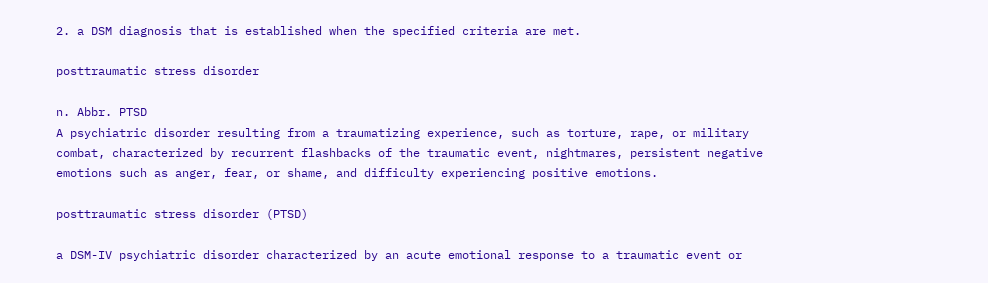2. a DSM diagnosis that is established when the specified criteria are met.

posttraumatic stress disorder

n. Abbr. PTSD
A psychiatric disorder resulting from a traumatizing experience, such as torture, rape, or military combat, characterized by recurrent flashbacks of the traumatic event, nightmares, persistent negative emotions such as anger, fear, or shame, and difficulty experiencing positive emotions.

posttraumatic stress disorder (PTSD)

a DSM-IV psychiatric disorder characterized by an acute emotional response to a traumatic event or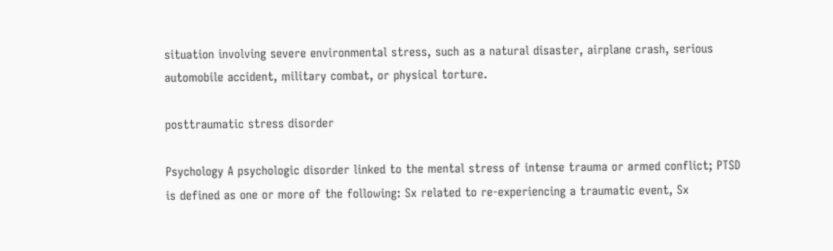situation involving severe environmental stress, such as a natural disaster, airplane crash, serious automobile accident, military combat, or physical torture.

posttraumatic stress disorder

Psychology A psychologic disorder linked to the mental stress of intense trauma or armed conflict; PTSD is defined as one or more of the following: Sx related to re-experiencing a traumatic event, Sx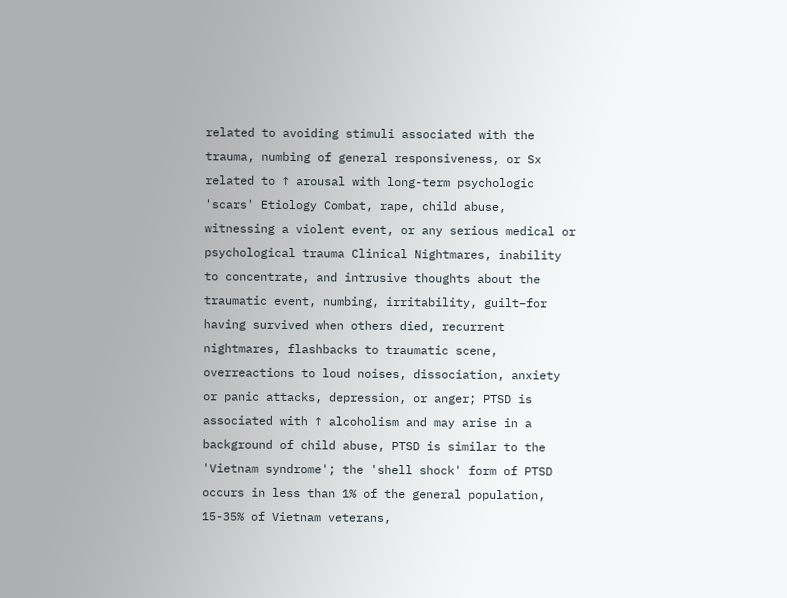related to avoiding stimuli associated with the trauma, numbing of general responsiveness, or Sx related to ↑ arousal with long-term psychologic 'scars' Etiology Combat, rape, child abuse, witnessing a violent event, or any serious medical or psychological trauma Clinical Nightmares, inability to concentrate, and intrusive thoughts about the traumatic event, numbing, irritability, guilt–for having survived when others died, recurrent nightmares, flashbacks to traumatic scene, overreactions to loud noises, dissociation, anxiety or panic attacks, depression, or anger; PTSD is associated with ↑ alcoholism and may arise in a background of child abuse, PTSD is similar to the 'Vietnam syndrome'; the 'shell shock' form of PTSD occurs in less than 1% of the general population, 15-35% of Vietnam veterans,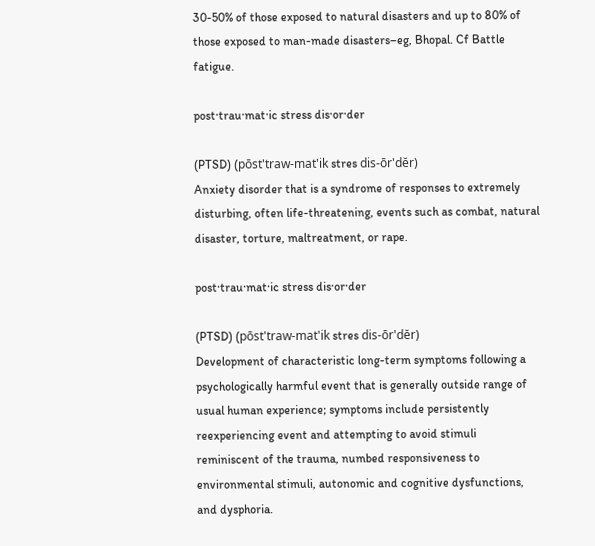30-50% of those exposed to natural disasters and up to 80% of those exposed to man-made disasters–eg, Bhopal. Cf Battle fatigue.

post·trau·mat·ic stress dis·or·der

(PTSD) (pōst'traw-mat'ik stres dis-ōr'dĕr)
Anxiety disorder that is a syndrome of responses to extremely disturbing, often life-threatening, events such as combat, natural disaster, torture, maltreatment, or rape.

post·trau·mat·ic stress dis·or·der

(PTSD) (pōst'traw-mat'ik stres dis-ōr'dĕr)
Development of characteristic long-term symptoms following a psychologically harmful event that is generally outside range of usual human experience; symptoms include persistently reexperiencing event and attempting to avoid stimuli reminiscent of the trauma, numbed responsiveness to environmental stimuli, autonomic and cognitive dysfunctions, and dysphoria.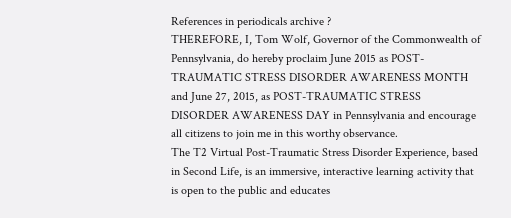References in periodicals archive ?
THEREFORE, I, Tom Wolf, Governor of the Commonwealth of Pennsylvania, do hereby proclaim June 2015 as POST-TRAUMATIC STRESS DISORDER AWARENESS MONTH and June 27, 2015, as POST-TRAUMATIC STRESS DISORDER AWARENESS DAY in Pennsylvania and encourage all citizens to join me in this worthy observance.
The T2 Virtual Post-Traumatic Stress Disorder Experience, based in Second Life, is an immersive, interactive learning activity that is open to the public and educates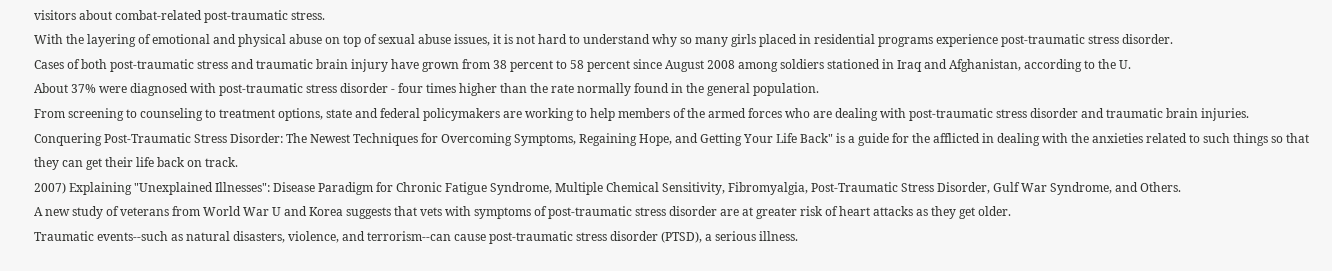visitors about combat-related post-traumatic stress.
With the layering of emotional and physical abuse on top of sexual abuse issues, it is not hard to understand why so many girls placed in residential programs experience post-traumatic stress disorder.
Cases of both post-traumatic stress and traumatic brain injury have grown from 38 percent to 58 percent since August 2008 among soldiers stationed in Iraq and Afghanistan, according to the U.
About 37% were diagnosed with post-traumatic stress disorder - four times higher than the rate normally found in the general population.
From screening to counseling to treatment options, state and federal policymakers are working to help members of the armed forces who are dealing with post-traumatic stress disorder and traumatic brain injuries.
Conquering Post-Traumatic Stress Disorder: The Newest Techniques for Overcoming Symptoms, Regaining Hope, and Getting Your Life Back" is a guide for the afflicted in dealing with the anxieties related to such things so that they can get their life back on track.
2007) Explaining "Unexplained Illnesses": Disease Paradigm for Chronic Fatigue Syndrome, Multiple Chemical Sensitivity, Fibromyalgia, Post-Traumatic Stress Disorder, Gulf War Syndrome, and Others.
A new study of veterans from World War U and Korea suggests that vets with symptoms of post-traumatic stress disorder are at greater risk of heart attacks as they get older.
Traumatic events--such as natural disasters, violence, and terrorism--can cause post-traumatic stress disorder (PTSD), a serious illness.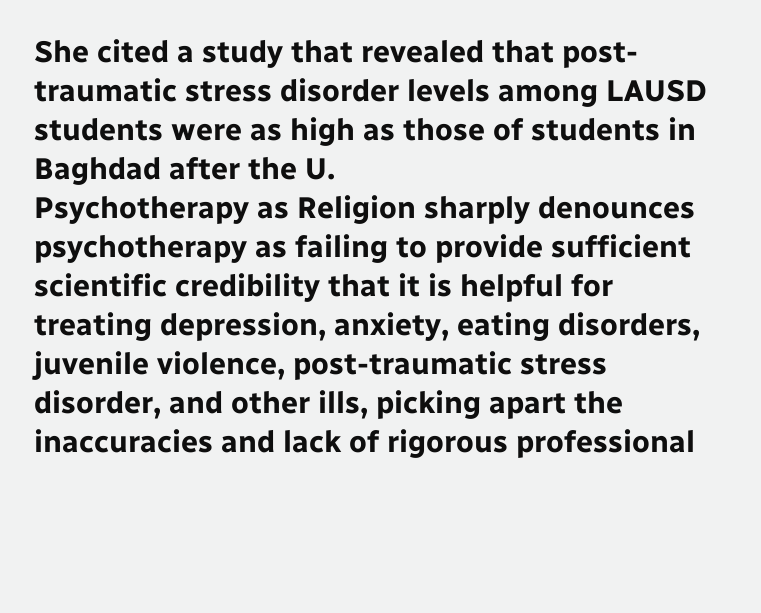She cited a study that revealed that post-traumatic stress disorder levels among LAUSD students were as high as those of students in Baghdad after the U.
Psychotherapy as Religion sharply denounces psychotherapy as failing to provide sufficient scientific credibility that it is helpful for treating depression, anxiety, eating disorders, juvenile violence, post-traumatic stress disorder, and other ills, picking apart the inaccuracies and lack of rigorous professional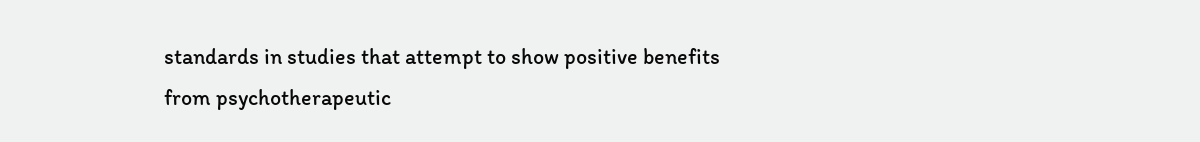standards in studies that attempt to show positive benefits from psychotherapeutic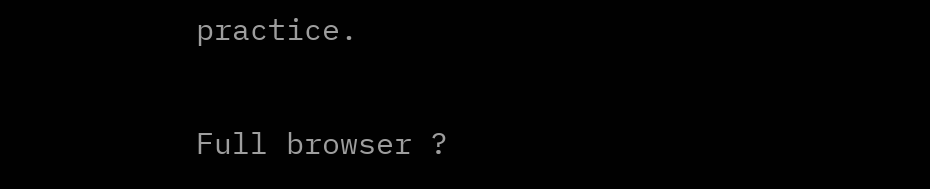practice.

Full browser ?